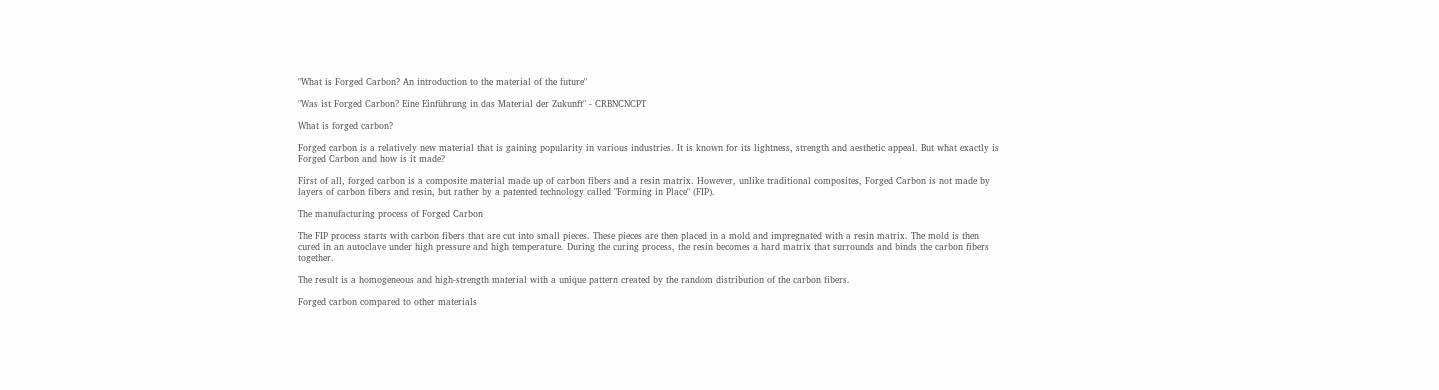"What is Forged Carbon? An introduction to the material of the future"

"Was ist Forged Carbon? Eine Einführung in das Material der Zukunft" - CRBNCNCPT

What is forged carbon?

Forged carbon is a relatively new material that is gaining popularity in various industries. It is known for its lightness, strength and aesthetic appeal. But what exactly is Forged Carbon and how is it made?

First of all, forged carbon is a composite material made up of carbon fibers and a resin matrix. However, unlike traditional composites, Forged Carbon is not made by layers of carbon fibers and resin, but rather by a patented technology called "Forming in Place" (FIP).

The manufacturing process of Forged Carbon

The FIP process starts with carbon fibers that are cut into small pieces. These pieces are then placed in a mold and impregnated with a resin matrix. The mold is then cured in an autoclave under high pressure and high temperature. During the curing process, the resin becomes a hard matrix that surrounds and binds the carbon fibers together.

The result is a homogeneous and high-strength material with a unique pattern created by the random distribution of the carbon fibers.

Forged carbon compared to other materials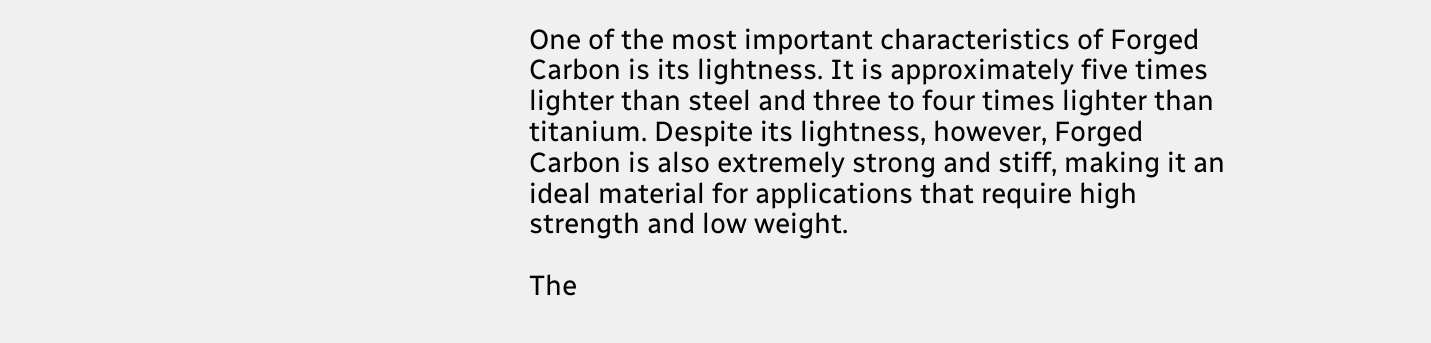One of the most important characteristics of Forged Carbon is its lightness. It is approximately five times lighter than steel and three to four times lighter than titanium. Despite its lightness, however, Forged Carbon is also extremely strong and stiff, making it an ideal material for applications that require high strength and low weight.

The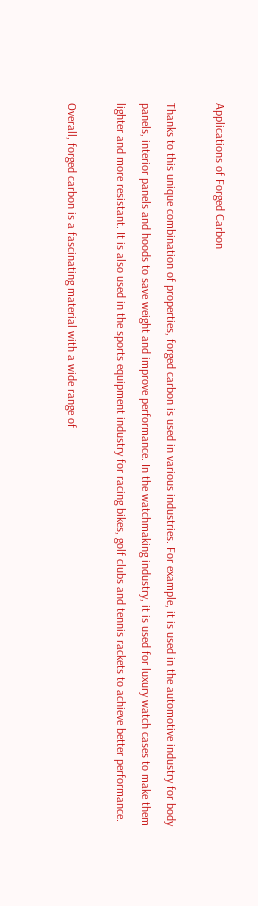Applications of Forged Carbon

Thanks to this unique combination of properties, forged carbon is used in various industries. For example, it is used in the automotive industry for body panels, interior panels and hoods to save weight and improve performance. In the watchmaking industry, it is used for luxury watch cases to make them lighter and more resistant. It is also used in the sports equipment industry for racing bikes, golf clubs and tennis rackets to achieve better performance.

Overall, forged carbon is a fascinating material with a wide range of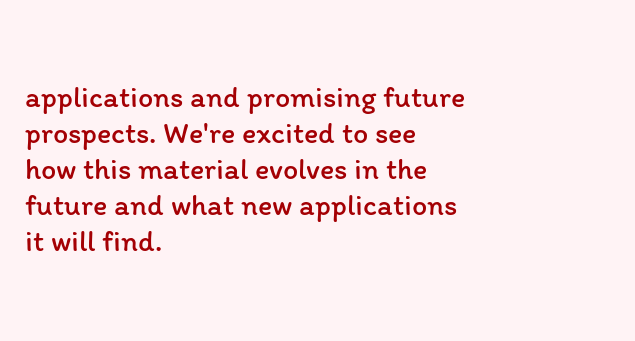applications and promising future prospects. We're excited to see how this material evolves in the future and what new applications it will find.